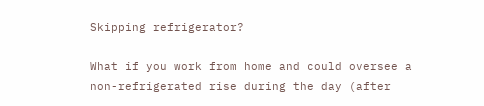Skipping refrigerator?

What if you work from home and could oversee a non-refrigerated rise during the day (after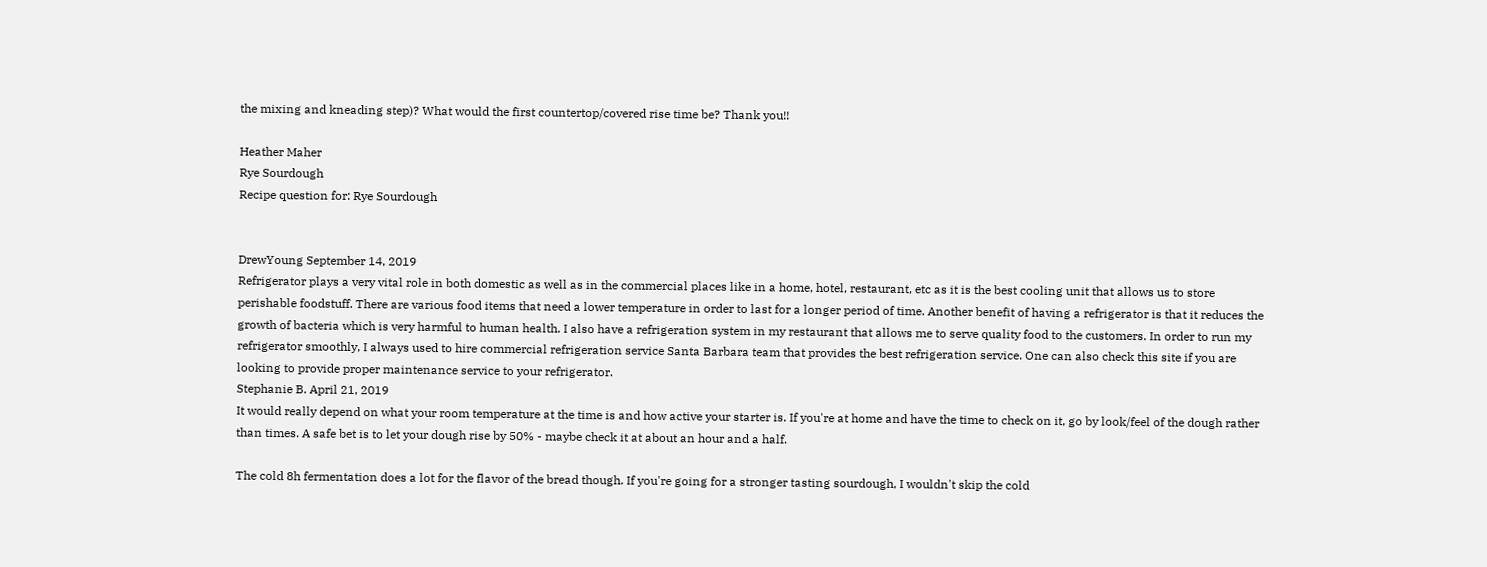the mixing and kneading step)? What would the first countertop/covered rise time be? Thank you!!

Heather Maher
Rye Sourdough
Recipe question for: Rye Sourdough


DrewYoung September 14, 2019
Refrigerator plays a very vital role in both domestic as well as in the commercial places like in a home, hotel, restaurant, etc as it is the best cooling unit that allows us to store perishable foodstuff. There are various food items that need a lower temperature in order to last for a longer period of time. Another benefit of having a refrigerator is that it reduces the growth of bacteria which is very harmful to human health. I also have a refrigeration system in my restaurant that allows me to serve quality food to the customers. In order to run my refrigerator smoothly, I always used to hire commercial refrigeration service Santa Barbara team that provides the best refrigeration service. One can also check this site if you are looking to provide proper maintenance service to your refrigerator.
Stephanie B. April 21, 2019
It would really depend on what your room temperature at the time is and how active your starter is. If you're at home and have the time to check on it, go by look/feel of the dough rather than times. A safe bet is to let your dough rise by 50% - maybe check it at about an hour and a half.

The cold 8h fermentation does a lot for the flavor of the bread though. If you're going for a stronger tasting sourdough, I wouldn't skip the cold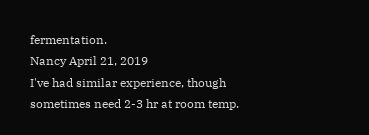fermentation.
Nancy April 21, 2019
I've had similar experience, though sometimes need 2-3 hr at room temp.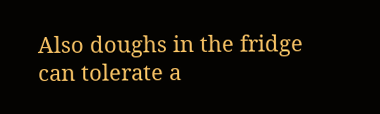Also doughs in the fridge can tolerate a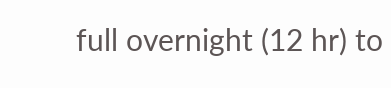full overnight (12 hr) to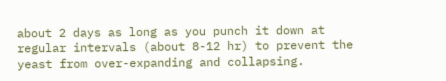about 2 days as long as you punch it down at regular intervals (about 8-12 hr) to prevent the yeast from over-expanding and collapsing.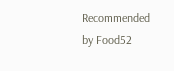Recommended by Food52